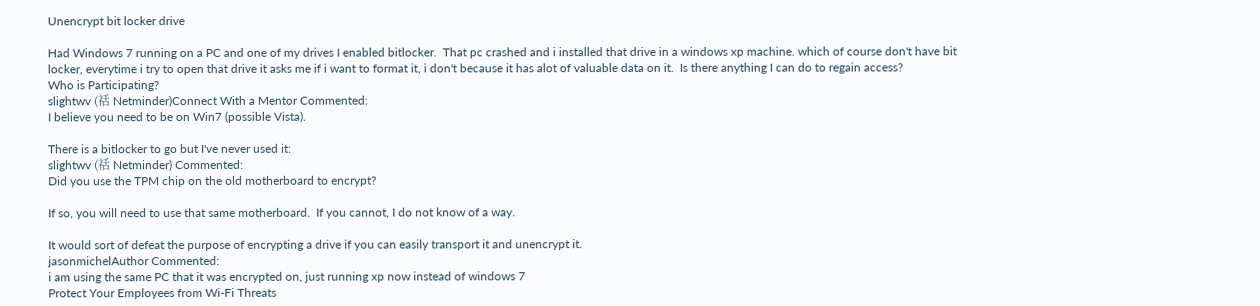Unencrypt bit locker drive

Had Windows 7 running on a PC and one of my drives I enabled bitlocker.  That pc crashed and i installed that drive in a windows xp machine. which of course don't have bit locker, everytime i try to open that drive it asks me if i want to format it, i don't because it has alot of valuable data on it.  Is there anything I can do to regain access?
Who is Participating?
slightwv (䄆 Netminder)Connect With a Mentor Commented:
I believe you need to be on Win7 (possible Vista).

There is a bitlocker to go but I've never used it:
slightwv (䄆 Netminder) Commented:
Did you use the TPM chip on the old motherboard to encrypt?

If so, you will need to use that same motherboard.  If you cannot, I do not know of a way.

It would sort of defeat the purpose of encrypting a drive if you can easily transport it and unencrypt it.
jasonmichelAuthor Commented:
i am using the same PC that it was encrypted on, just running xp now instead of windows 7
Protect Your Employees from Wi-Fi Threats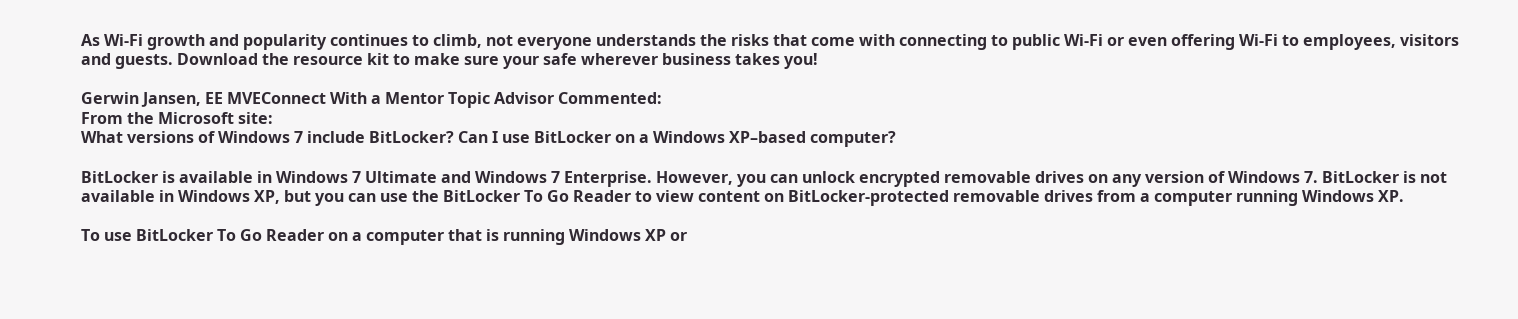As Wi-Fi growth and popularity continues to climb, not everyone understands the risks that come with connecting to public Wi-Fi or even offering Wi-Fi to employees, visitors and guests. Download the resource kit to make sure your safe wherever business takes you!

Gerwin Jansen, EE MVEConnect With a Mentor Topic Advisor Commented:
From the Microsoft site:
What versions of Windows 7 include BitLocker? Can I use BitLocker on a Windows XP–based computer?

BitLocker is available in Windows 7 Ultimate and Windows 7 Enterprise. However, you can unlock encrypted removable drives on any version of Windows 7. BitLocker is not available in Windows XP, but you can use the BitLocker To Go Reader to view content on BitLocker-protected removable drives from a computer running Windows XP.

To use BitLocker To Go Reader on a computer that is running Windows XP or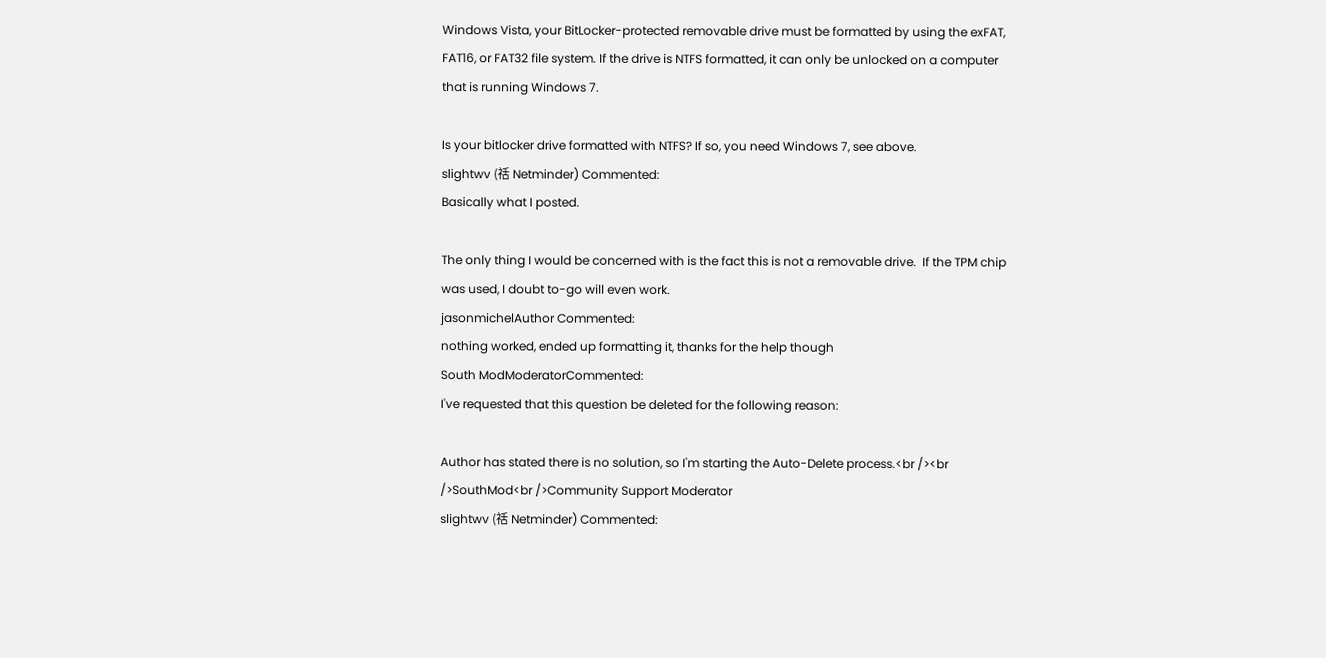Windows Vista, your BitLocker-protected removable drive must be formatted by using the exFAT, FAT16, or FAT32 file system. If the drive is NTFS formatted, it can only be unlocked on a computer that is running Windows 7.

Is your bitlocker drive formatted with NTFS? If so, you need Windows 7, see above.
slightwv (䄆 Netminder) Commented:
Basically what I posted.

The only thing I would be concerned with is the fact this is not a removable drive.  If the TPM chip was used, I doubt to-go will even work.
jasonmichelAuthor Commented:
nothing worked, ended up formatting it, thanks for the help though
South ModModeratorCommented:
I've requested that this question be deleted for the following reason:

Author has stated there is no solution, so I'm starting the Auto-Delete process.<br /><br />SouthMod<br />Community Support Moderator
slightwv (䄆 Netminder) Commented: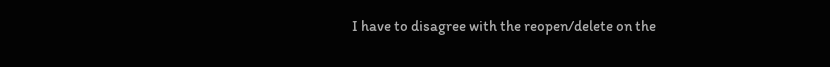I have to disagree with the reopen/delete on the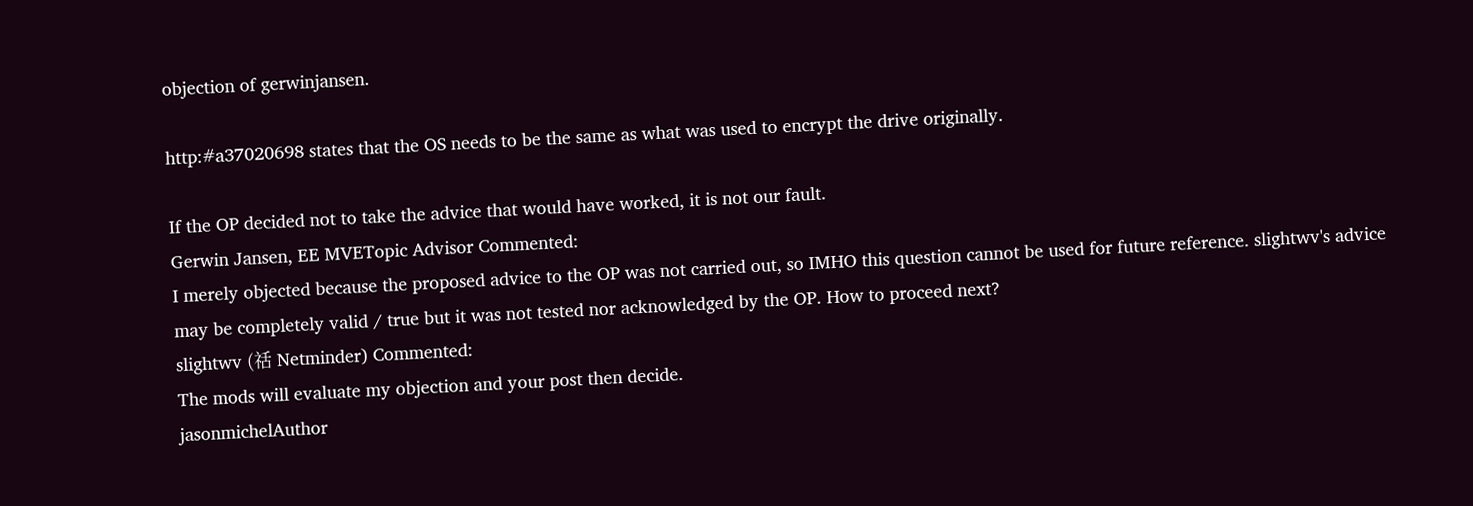objection of gerwinjansen.

http:#a37020698 states that the OS needs to be the same as what was used to encrypt the drive originally.

If the OP decided not to take the advice that would have worked, it is not our fault.
Gerwin Jansen, EE MVETopic Advisor Commented:
I merely objected because the proposed advice to the OP was not carried out, so IMHO this question cannot be used for future reference. slightwv's advice may be completely valid / true but it was not tested nor acknowledged by the OP. How to proceed next?
slightwv (䄆 Netminder) Commented:
The mods will evaluate my objection and your post then decide.
jasonmichelAuthor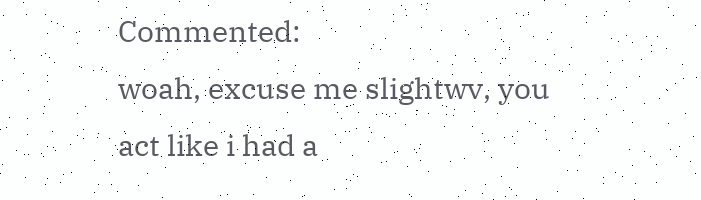Commented:
woah, excuse me slightwv, you act like i had a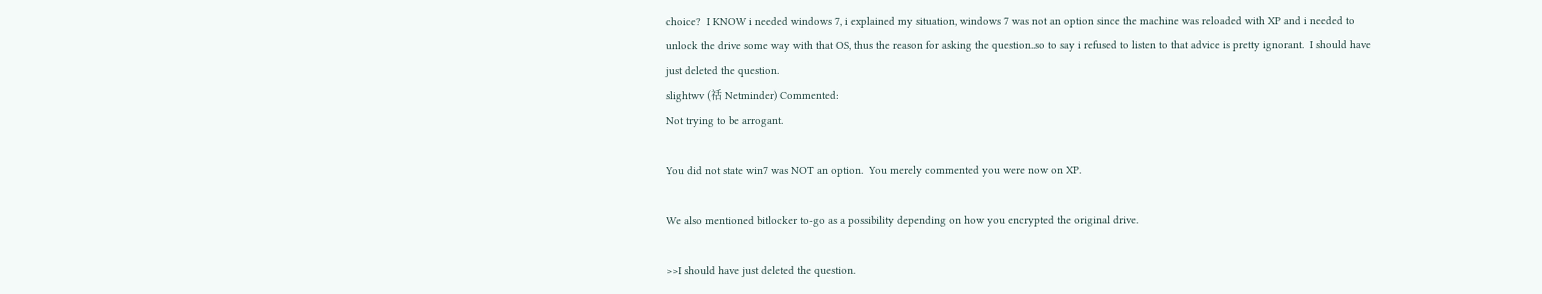choice?  I KNOW i needed windows 7, i explained my situation, windows 7 was not an option since the machine was reloaded with XP and i needed to unlock the drive some way with that OS, thus the reason for asking the question..so to say i refused to listen to that advice is pretty ignorant.  I should have just deleted the question.
slightwv (䄆 Netminder) Commented:
Not trying to be arrogant.

You did not state win7 was NOT an option.  You merely commented you were now on XP.

We also mentioned bitlocker to-go as a possibility depending on how you encrypted the original drive.

>>I should have just deleted the question.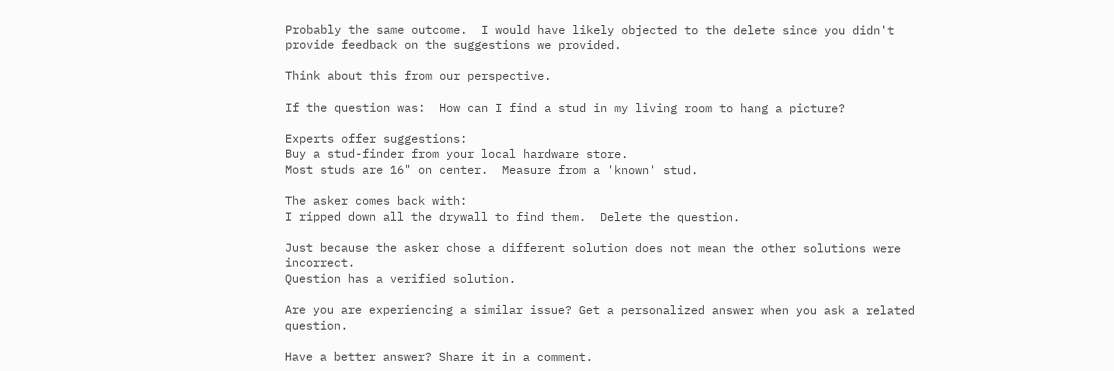Probably the same outcome.  I would have likely objected to the delete since you didn't provide feedback on the suggestions we provided.

Think about this from our perspective.

If the question was:  How can I find a stud in my living room to hang a picture?

Experts offer suggestions:
Buy a stud-finder from your local hardware store.
Most studs are 16" on center.  Measure from a 'known' stud.

The asker comes back with:
I ripped down all the drywall to find them.  Delete the question.

Just because the asker chose a different solution does not mean the other solutions were incorrect.
Question has a verified solution.

Are you are experiencing a similar issue? Get a personalized answer when you ask a related question.

Have a better answer? Share it in a comment.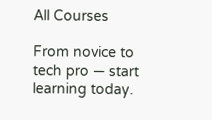All Courses

From novice to tech pro — start learning today.